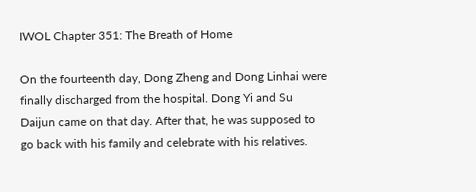IWOL Chapter 351: The Breath of Home

On the fourteenth day, Dong Zheng and Dong Linhai were finally discharged from the hospital. Dong Yi and Su Daijun came on that day. After that, he was supposed to go back with his family and celebrate with his relatives.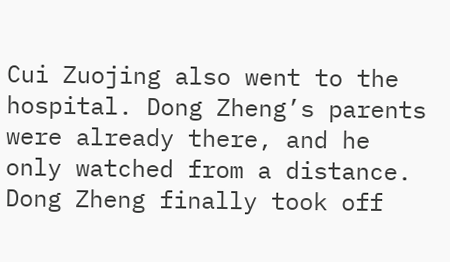Cui Zuojing also went to the hospital. Dong Zheng’s parents were already there, and he only watched from a distance. Dong Zheng finally took off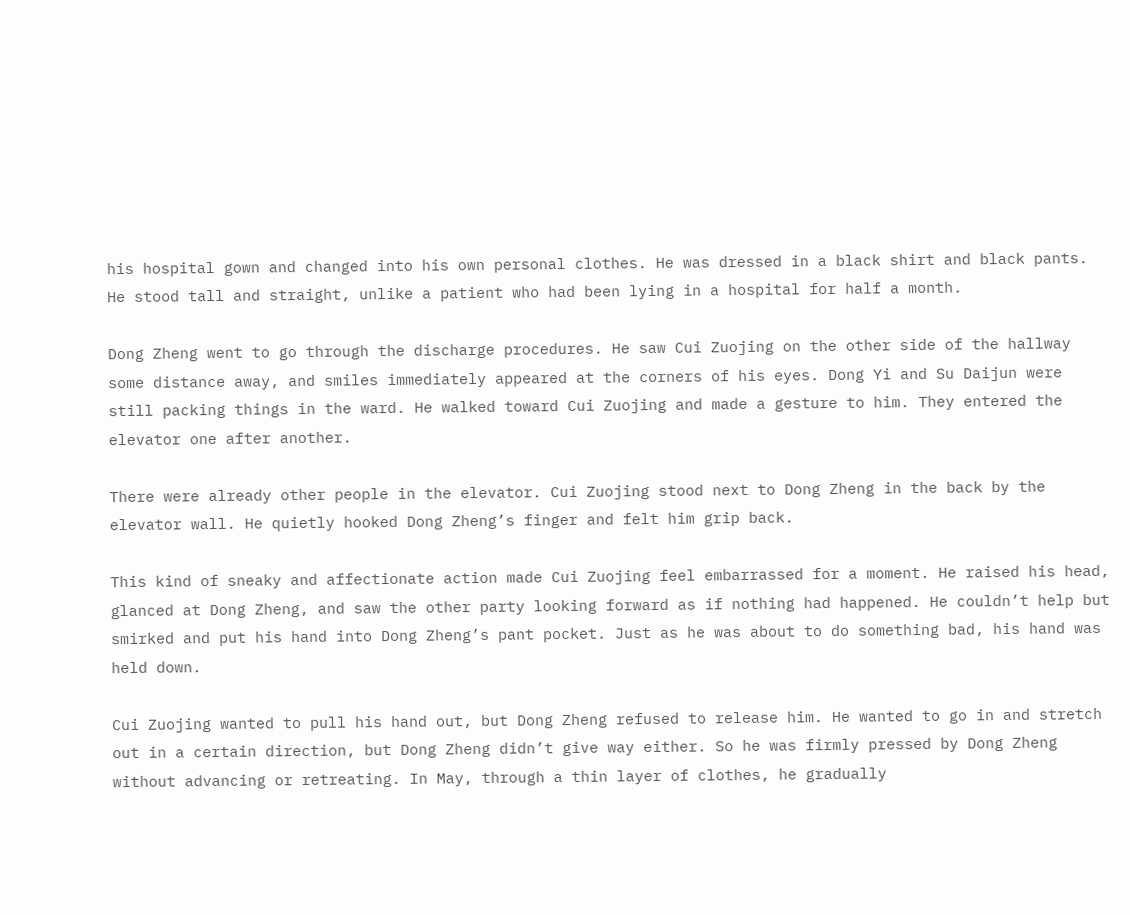his hospital gown and changed into his own personal clothes. He was dressed in a black shirt and black pants. He stood tall and straight, unlike a patient who had been lying in a hospital for half a month.

Dong Zheng went to go through the discharge procedures. He saw Cui Zuojing on the other side of the hallway some distance away, and smiles immediately appeared at the corners of his eyes. Dong Yi and Su Daijun were still packing things in the ward. He walked toward Cui Zuojing and made a gesture to him. They entered the elevator one after another.

There were already other people in the elevator. Cui Zuojing stood next to Dong Zheng in the back by the elevator wall. He quietly hooked Dong Zheng’s finger and felt him grip back.

This kind of sneaky and affectionate action made Cui Zuojing feel embarrassed for a moment. He raised his head, glanced at Dong Zheng, and saw the other party looking forward as if nothing had happened. He couldn’t help but smirked and put his hand into Dong Zheng’s pant pocket. Just as he was about to do something bad, his hand was held down.

Cui Zuojing wanted to pull his hand out, but Dong Zheng refused to release him. He wanted to go in and stretch out in a certain direction, but Dong Zheng didn’t give way either. So he was firmly pressed by Dong Zheng without advancing or retreating. In May, through a thin layer of clothes, he gradually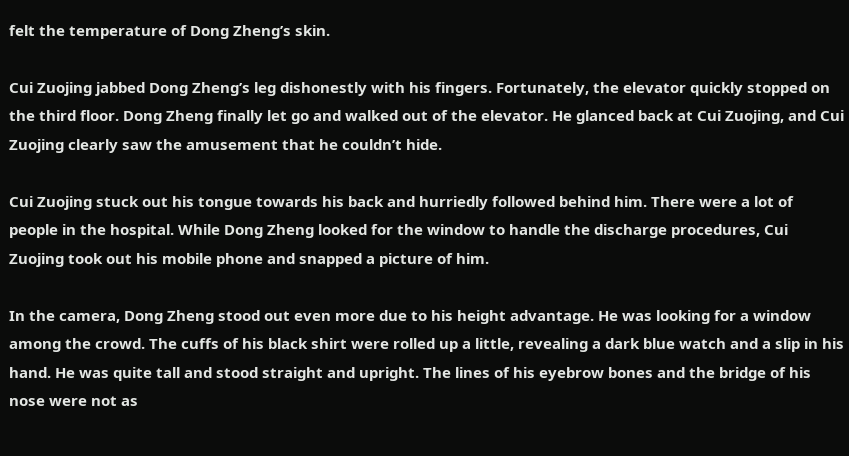felt the temperature of Dong Zheng’s skin.

Cui Zuojing jabbed Dong Zheng’s leg dishonestly with his fingers. Fortunately, the elevator quickly stopped on the third floor. Dong Zheng finally let go and walked out of the elevator. He glanced back at Cui Zuojing, and Cui Zuojing clearly saw the amusement that he couldn’t hide.

Cui Zuojing stuck out his tongue towards his back and hurriedly followed behind him. There were a lot of people in the hospital. While Dong Zheng looked for the window to handle the discharge procedures, Cui Zuojing took out his mobile phone and snapped a picture of him.

In the camera, Dong Zheng stood out even more due to his height advantage. He was looking for a window among the crowd. The cuffs of his black shirt were rolled up a little, revealing a dark blue watch and a slip in his hand. He was quite tall and stood straight and upright. The lines of his eyebrow bones and the bridge of his nose were not as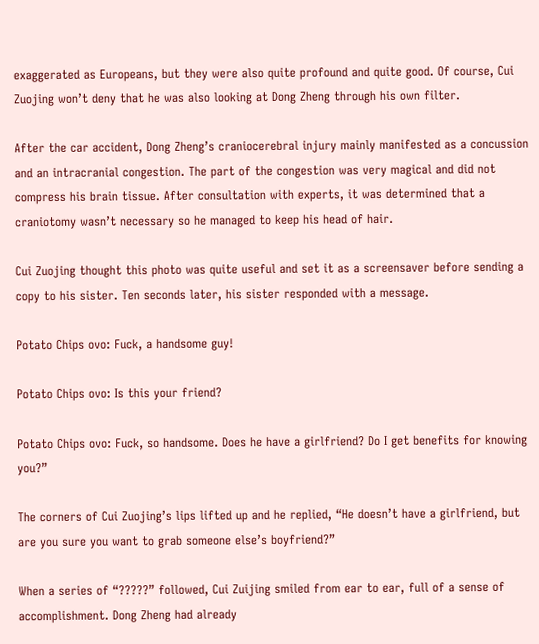exaggerated as Europeans, but they were also quite profound and quite good. Of course, Cui Zuojing won’t deny that he was also looking at Dong Zheng through his own filter.

After the car accident, Dong Zheng’s craniocerebral injury mainly manifested as a concussion and an intracranial congestion. The part of the congestion was very magical and did not compress his brain tissue. After consultation with experts, it was determined that a craniotomy wasn’t necessary so he managed to keep his head of hair.

Cui Zuojing thought this photo was quite useful and set it as a screensaver before sending a copy to his sister. Ten seconds later, his sister responded with a message.

Potato Chips ovo: Fuck, a handsome guy!

Potato Chips ovo: Is this your friend?

Potato Chips ovo: Fuck, so handsome. Does he have a girlfriend? Do I get benefits for knowing you?”

The corners of Cui Zuojing’s lips lifted up and he replied, “He doesn’t have a girlfriend, but are you sure you want to grab someone else’s boyfriend?”

When a series of “?????” followed, Cui Zuijing smiled from ear to ear, full of a sense of accomplishment. Dong Zheng had already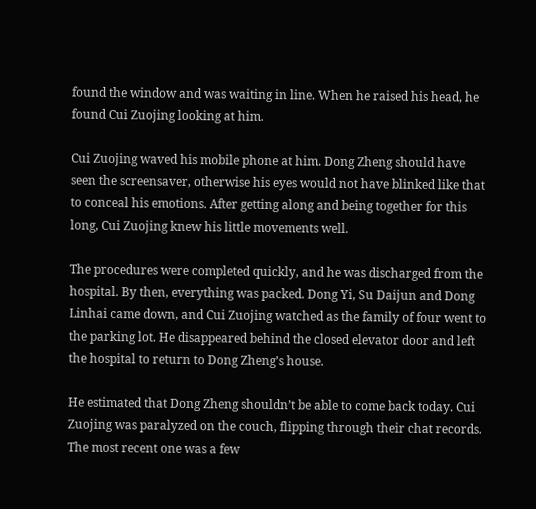found the window and was waiting in line. When he raised his head, he found Cui Zuojing looking at him.

Cui Zuojing waved his mobile phone at him. Dong Zheng should have seen the screensaver, otherwise his eyes would not have blinked like that to conceal his emotions. After getting along and being together for this long, Cui Zuojing knew his little movements well.

The procedures were completed quickly, and he was discharged from the hospital. By then, everything was packed. Dong Yi, Su Daijun and Dong Linhai came down, and Cui Zuojing watched as the family of four went to the parking lot. He disappeared behind the closed elevator door and left the hospital to return to Dong Zheng’s house.

He estimated that Dong Zheng shouldn’t be able to come back today. Cui Zuojing was paralyzed on the couch, flipping through their chat records. The most recent one was a few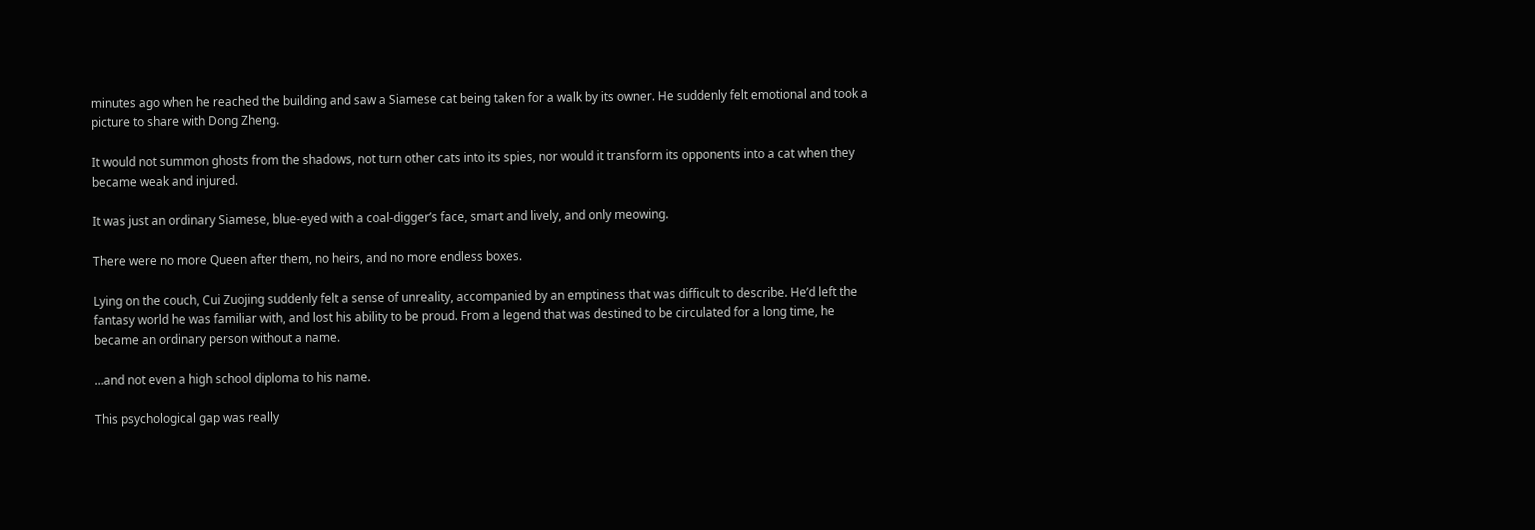minutes ago when he reached the building and saw a Siamese cat being taken for a walk by its owner. He suddenly felt emotional and took a picture to share with Dong Zheng.

It would not summon ghosts from the shadows, not turn other cats into its spies, nor would it transform its opponents into a cat when they became weak and injured.

It was just an ordinary Siamese, blue-eyed with a coal-digger’s face, smart and lively, and only meowing.

There were no more Queen after them, no heirs, and no more endless boxes.

Lying on the couch, Cui Zuojing suddenly felt a sense of unreality, accompanied by an emptiness that was difficult to describe. He’d left the fantasy world he was familiar with, and lost his ability to be proud. From a legend that was destined to be circulated for a long time, he became an ordinary person without a name.

…and not even a high school diploma to his name.

This psychological gap was really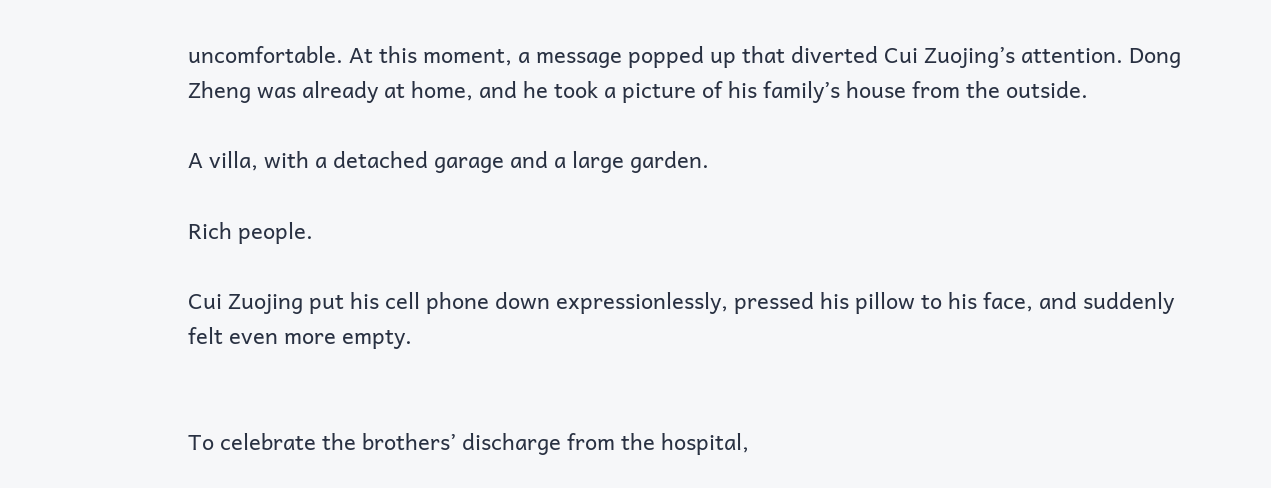uncomfortable. At this moment, a message popped up that diverted Cui Zuojing’s attention. Dong Zheng was already at home, and he took a picture of his family’s house from the outside.

A villa, with a detached garage and a large garden.

Rich people.

Cui Zuojing put his cell phone down expressionlessly, pressed his pillow to his face, and suddenly felt even more empty.


To celebrate the brothers’ discharge from the hospital,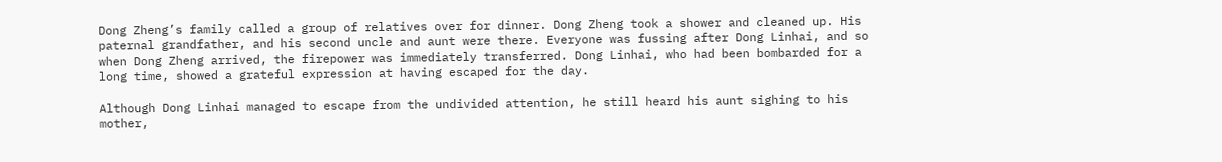Dong Zheng’s family called a group of relatives over for dinner. Dong Zheng took a shower and cleaned up. His paternal grandfather, and his second uncle and aunt were there. Everyone was fussing after Dong Linhai, and so when Dong Zheng arrived, the firepower was immediately transferred. Dong Linhai, who had been bombarded for a long time, showed a grateful expression at having escaped for the day.

Although Dong Linhai managed to escape from the undivided attention, he still heard his aunt sighing to his mother,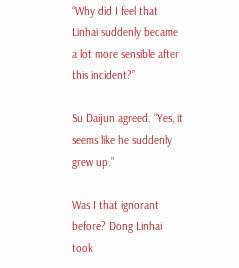“Why did I feel that Linhai suddenly became a lot more sensible after this incident?”

Su Daijun agreed. “Yes, it seems like he suddenly grew up.”

Was I that ignorant before? Dong Linhai took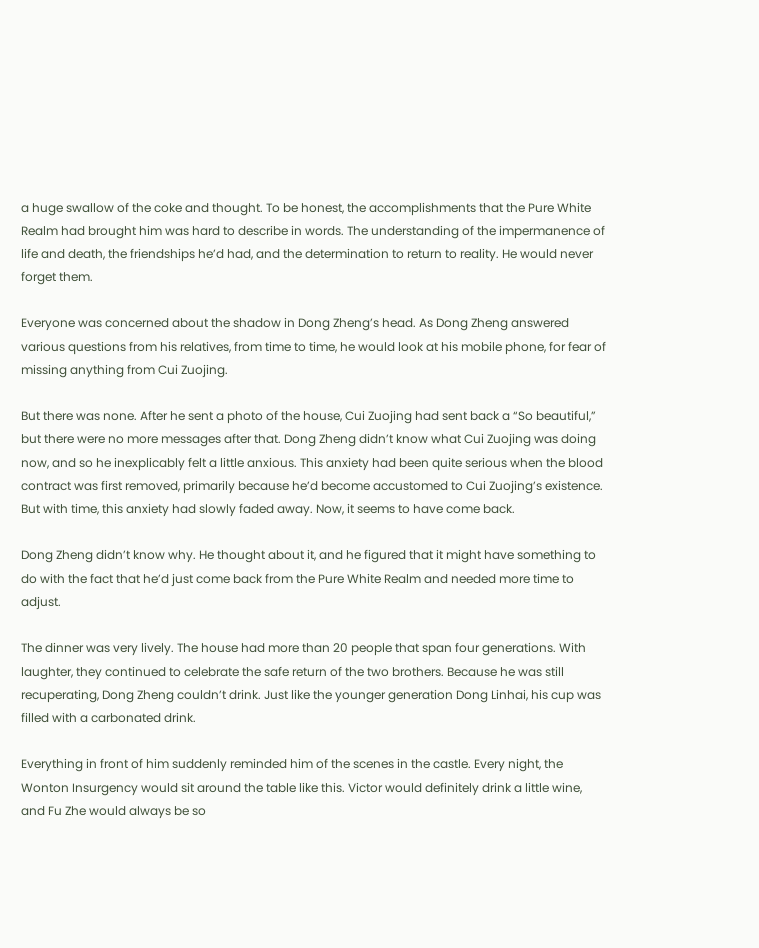a huge swallow of the coke and thought. To be honest, the accomplishments that the Pure White Realm had brought him was hard to describe in words. The understanding of the impermanence of life and death, the friendships he’d had, and the determination to return to reality. He would never forget them.

Everyone was concerned about the shadow in Dong Zheng’s head. As Dong Zheng answered various questions from his relatives, from time to time, he would look at his mobile phone, for fear of missing anything from Cui Zuojing.

But there was none. After he sent a photo of the house, Cui Zuojing had sent back a “So beautiful,” but there were no more messages after that. Dong Zheng didn’t know what Cui Zuojing was doing now, and so he inexplicably felt a little anxious. This anxiety had been quite serious when the blood contract was first removed, primarily because he’d become accustomed to Cui Zuojing’s existence. But with time, this anxiety had slowly faded away. Now, it seems to have come back.

Dong Zheng didn’t know why. He thought about it, and he figured that it might have something to do with the fact that he’d just come back from the Pure White Realm and needed more time to adjust.

The dinner was very lively. The house had more than 20 people that span four generations. With laughter, they continued to celebrate the safe return of the two brothers. Because he was still recuperating, Dong Zheng couldn’t drink. Just like the younger generation Dong Linhai, his cup was filled with a carbonated drink.

Everything in front of him suddenly reminded him of the scenes in the castle. Every night, the Wonton Insurgency would sit around the table like this. Victor would definitely drink a little wine, and Fu Zhe would always be so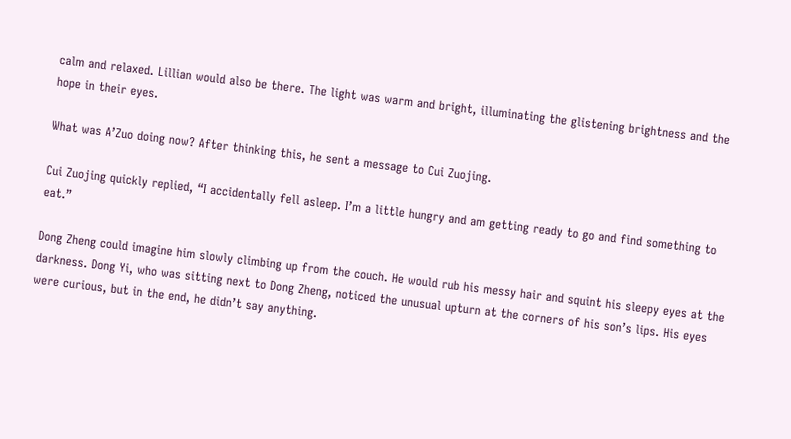calm and relaxed. Lillian would also be there. The light was warm and bright, illuminating the glistening brightness and the hope in their eyes.

What was A’Zuo doing now? After thinking this, he sent a message to Cui Zuojing.

Cui Zuojing quickly replied, “I accidentally fell asleep. I’m a little hungry and am getting ready to go and find something to eat.”

Dong Zheng could imagine him slowly climbing up from the couch. He would rub his messy hair and squint his sleepy eyes at the darkness. Dong Yi, who was sitting next to Dong Zheng, noticed the unusual upturn at the corners of his son’s lips. His eyes were curious, but in the end, he didn’t say anything.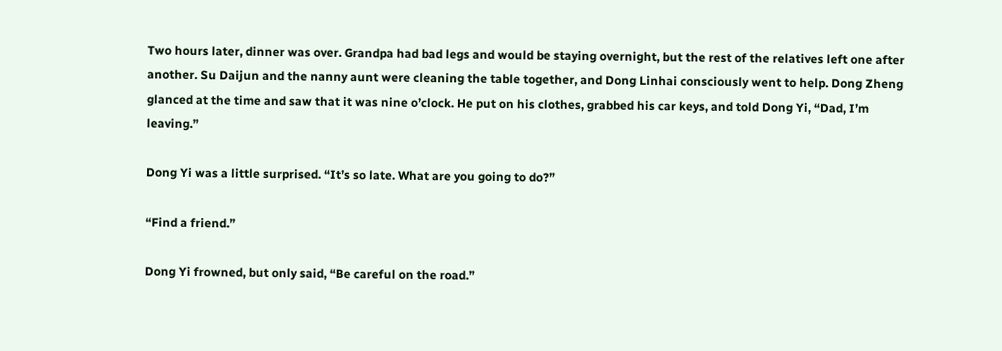Two hours later, dinner was over. Grandpa had bad legs and would be staying overnight, but the rest of the relatives left one after another. Su Daijun and the nanny aunt were cleaning the table together, and Dong Linhai consciously went to help. Dong Zheng glanced at the time and saw that it was nine o’clock. He put on his clothes, grabbed his car keys, and told Dong Yi, “Dad, I’m leaving.”

Dong Yi was a little surprised. “It’s so late. What are you going to do?”

“Find a friend.”

Dong Yi frowned, but only said, “Be careful on the road.”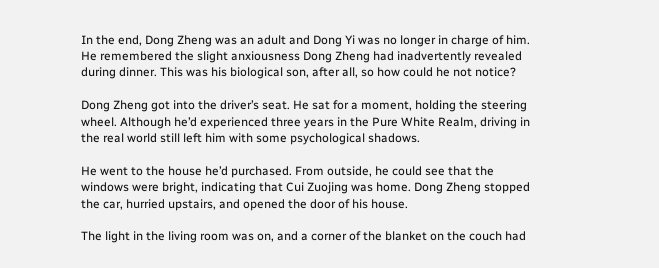In the end, Dong Zheng was an adult and Dong Yi was no longer in charge of him. He remembered the slight anxiousness Dong Zheng had inadvertently revealed during dinner. This was his biological son, after all, so how could he not notice?

Dong Zheng got into the driver’s seat. He sat for a moment, holding the steering wheel. Although he’d experienced three years in the Pure White Realm, driving in the real world still left him with some psychological shadows.

He went to the house he’d purchased. From outside, he could see that the windows were bright, indicating that Cui Zuojing was home. Dong Zheng stopped the car, hurried upstairs, and opened the door of his house.

The light in the living room was on, and a corner of the blanket on the couch had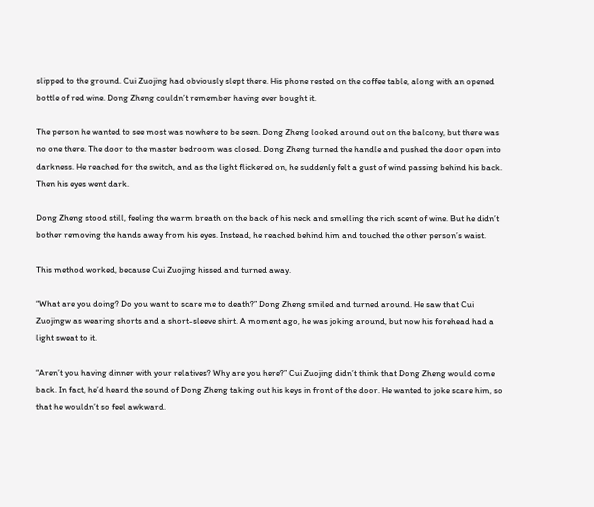slipped to the ground. Cui Zuojing had obviously slept there. His phone rested on the coffee table, along with an opened bottle of red wine. Dong Zheng couldn’t remember having ever bought it.

The person he wanted to see most was nowhere to be seen. Dong Zheng looked around out on the balcony, but there was no one there. The door to the master bedroom was closed. Dong Zheng turned the handle and pushed the door open into darkness. He reached for the switch, and as the light flickered on, he suddenly felt a gust of wind passing behind his back. Then his eyes went dark.

Dong Zheng stood still, feeling the warm breath on the back of his neck and smelling the rich scent of wine. But he didn’t bother removing the hands away from his eyes. Instead, he reached behind him and touched the other person’s waist.

This method worked, because Cui Zuojing hissed and turned away.

“What are you doing? Do you want to scare me to death?” Dong Zheng smiled and turned around. He saw that Cui Zuojingw as wearing shorts and a short-sleeve shirt. A moment ago, he was joking around, but now his forehead had a light sweat to it.

“Aren’t you having dinner with your relatives? Why are you here?” Cui Zuojing didn’t think that Dong Zheng would come back. In fact, he’d heard the sound of Dong Zheng taking out his keys in front of the door. He wanted to joke scare him, so that he wouldn’t so feel awkward.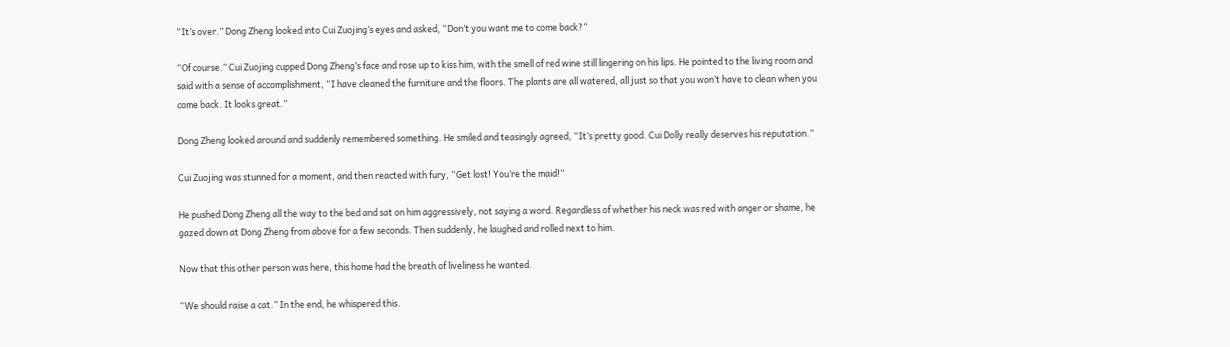“It’s over.” Dong Zheng looked into Cui Zuojing’s eyes and asked, “Don’t you want me to come back?”

“Of course.” Cui Zuojing cupped Dong Zheng’s face and rose up to kiss him, with the smell of red wine still lingering on his lips. He pointed to the living room and said with a sense of accomplishment, “I have cleaned the furniture and the floors. The plants are all watered, all just so that you won’t have to clean when you come back. It looks great.”

Dong Zheng looked around and suddenly remembered something. He smiled and teasingly agreed, “It’s pretty good. Cui Dolly really deserves his reputation.”

Cui Zuojing was stunned for a moment, and then reacted with fury, “Get lost! You’re the maid!”

He pushed Dong Zheng all the way to the bed and sat on him aggressively, not saying a word. Regardless of whether his neck was red with anger or shame, he gazed down at Dong Zheng from above for a few seconds. Then suddenly, he laughed and rolled next to him.

Now that this other person was here, this home had the breath of liveliness he wanted.

“We should raise a cat.” In the end, he whispered this.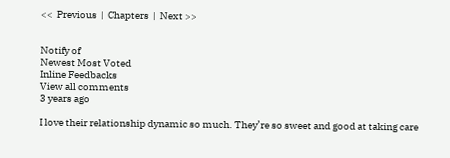<<  Previous  |  Chapters  |  Next >>


Notify of
Newest Most Voted
Inline Feedbacks
View all comments
3 years ago

I love their relationship dynamic so much. They’re so sweet and good at taking care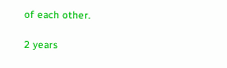of each other.

2 years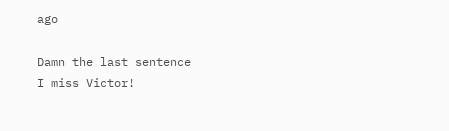ago

Damn the last sentence
I miss Victor!